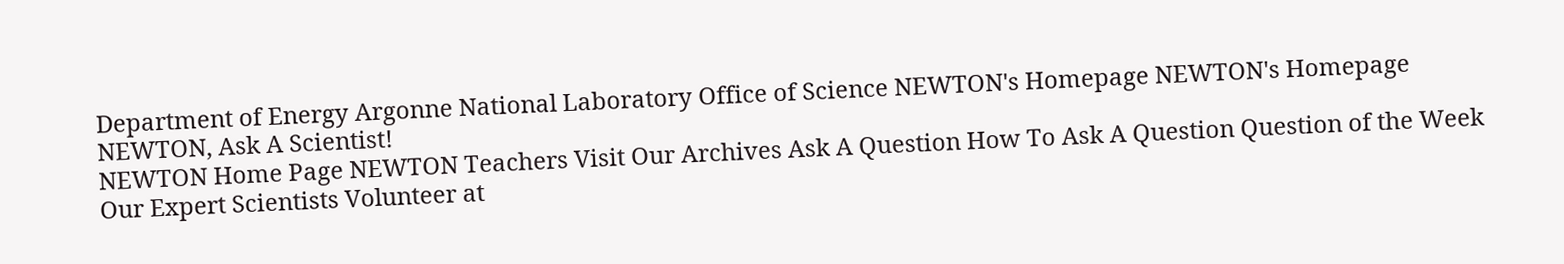Department of Energy Argonne National Laboratory Office of Science NEWTON's Homepage NEWTON's Homepage
NEWTON, Ask A Scientist!
NEWTON Home Page NEWTON Teachers Visit Our Archives Ask A Question How To Ask A Question Question of the Week Our Expert Scientists Volunteer at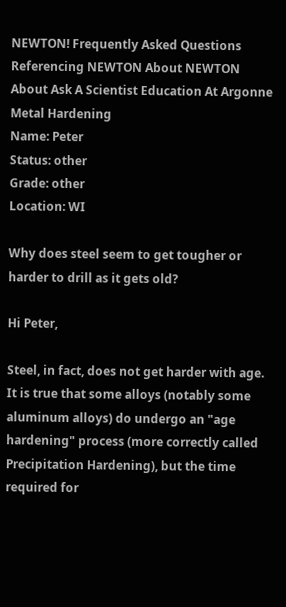NEWTON! Frequently Asked Questions Referencing NEWTON About NEWTON About Ask A Scientist Education At Argonne Metal Hardening
Name: Peter
Status: other
Grade: other
Location: WI

Why does steel seem to get tougher or harder to drill as it gets old?

Hi Peter,

Steel, in fact, does not get harder with age. It is true that some alloys (notably some aluminum alloys) do undergo an "age hardening" process (more correctly called Precipitation Hardening), but the time required for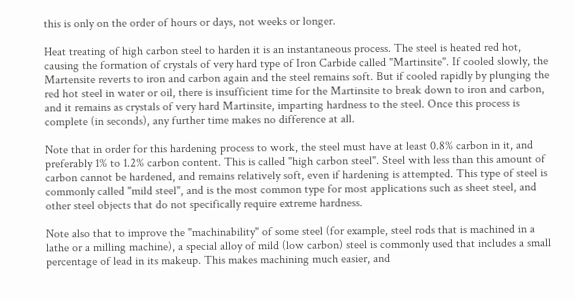this is only on the order of hours or days, not weeks or longer.

Heat treating of high carbon steel to harden it is an instantaneous process. The steel is heated red hot, causing the formation of crystals of very hard type of Iron Carbide called "Martinsite". If cooled slowly, the Martensite reverts to iron and carbon again and the steel remains soft. But if cooled rapidly by plunging the red hot steel in water or oil, there is insufficient time for the Martinsite to break down to iron and carbon, and it remains as crystals of very hard Martinsite, imparting hardness to the steel. Once this process is complete (in seconds), any further time makes no difference at all.

Note that in order for this hardening process to work, the steel must have at least 0.8% carbon in it, and preferably 1% to 1.2% carbon content. This is called "high carbon steel". Steel with less than this amount of carbon cannot be hardened, and remains relatively soft, even if hardening is attempted. This type of steel is commonly called "mild steel", and is the most common type for most applications such as sheet steel, and other steel objects that do not specifically require extreme hardness.

Note also that to improve the "machinability" of some steel (for example, steel rods that is machined in a lathe or a milling machine), a special alloy of mild (low carbon) steel is commonly used that includes a small percentage of lead in its makeup. This makes machining much easier, and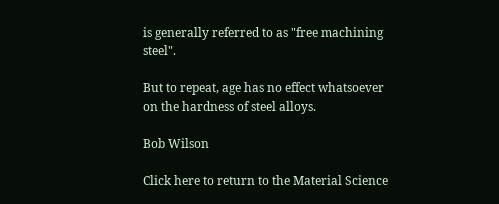is generally referred to as "free machining steel".

But to repeat, age has no effect whatsoever on the hardness of steel alloys.

Bob Wilson

Click here to return to the Material Science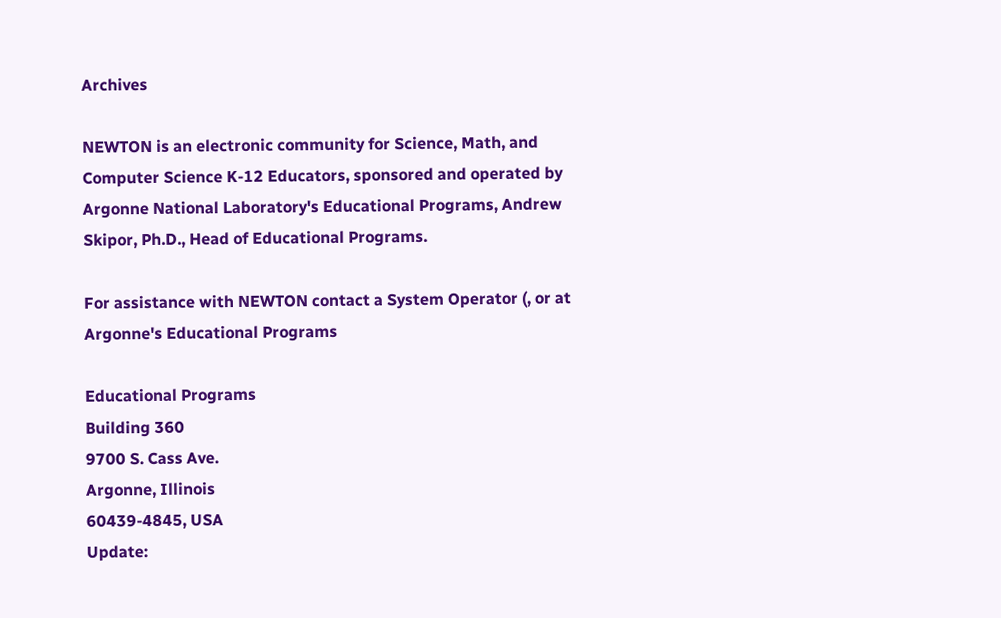Archives

NEWTON is an electronic community for Science, Math, and Computer Science K-12 Educators, sponsored and operated by Argonne National Laboratory's Educational Programs, Andrew Skipor, Ph.D., Head of Educational Programs.

For assistance with NEWTON contact a System Operator (, or at Argonne's Educational Programs

Educational Programs
Building 360
9700 S. Cass Ave.
Argonne, Illinois
60439-4845, USA
Update: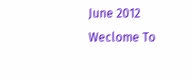June 2012
Weclome To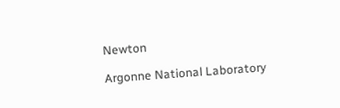Newton

Argonne National Laboratory